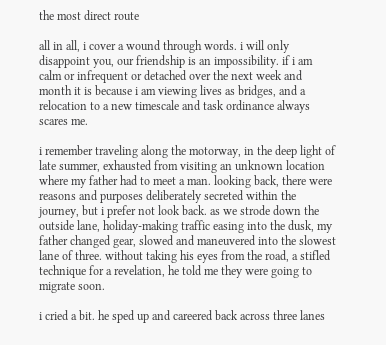the most direct route

all in all, i cover a wound through words. i will only disappoint you, our friendship is an impossibility. if i am calm or infrequent or detached over the next week and month it is because i am viewing lives as bridges, and a relocation to a new timescale and task ordinance always scares me.

i remember traveling along the motorway, in the deep light of late summer, exhausted from visiting an unknown location where my father had to meet a man. looking back, there were reasons and purposes deliberately secreted within the journey, but i prefer not look back. as we strode down the outside lane, holiday-making traffic easing into the dusk, my father changed gear, slowed and maneuvered into the slowest lane of three. without taking his eyes from the road, a stifled technique for a revelation, he told me they were going to migrate soon.

i cried a bit. he sped up and careered back across three lanes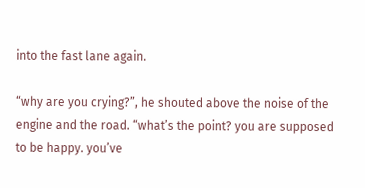into the fast lane again.

“why are you crying?”, he shouted above the noise of the engine and the road. “what’s the point? you are supposed to be happy. you’ve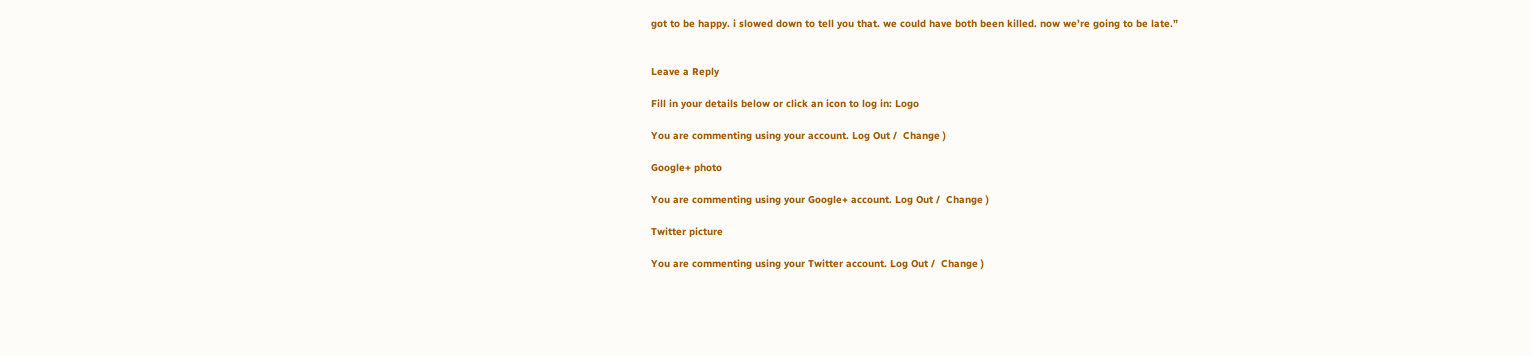got to be happy. i slowed down to tell you that. we could have both been killed. now we’re going to be late.”


Leave a Reply

Fill in your details below or click an icon to log in: Logo

You are commenting using your account. Log Out /  Change )

Google+ photo

You are commenting using your Google+ account. Log Out /  Change )

Twitter picture

You are commenting using your Twitter account. Log Out /  Change )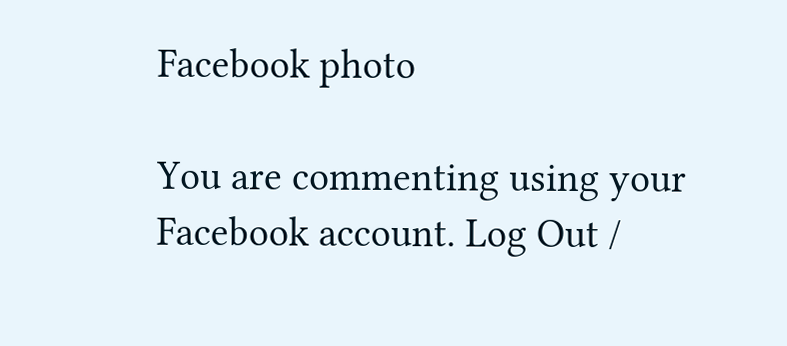Facebook photo

You are commenting using your Facebook account. Log Out /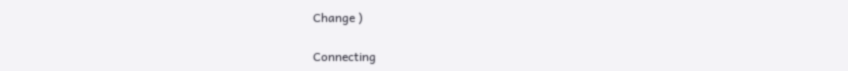Change )

Connecting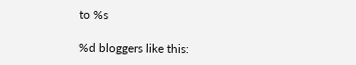to %s

%d bloggers like this: